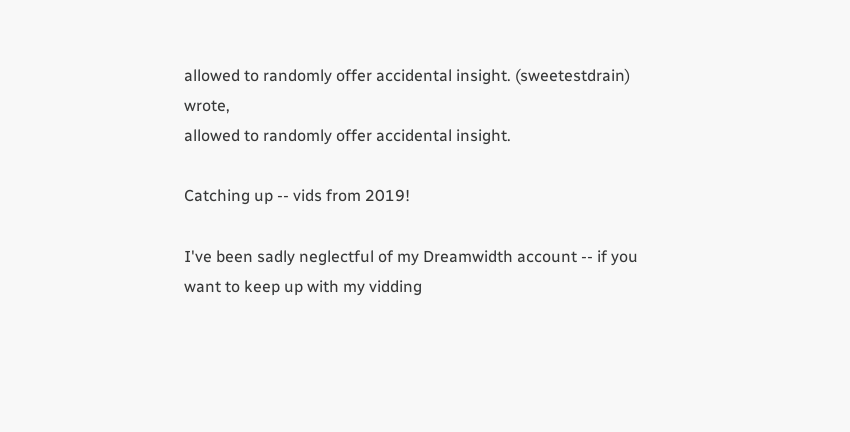allowed to randomly offer accidental insight. (sweetestdrain) wrote,
allowed to randomly offer accidental insight.

Catching up -- vids from 2019!

I've been sadly neglectful of my Dreamwidth account -- if you want to keep up with my vidding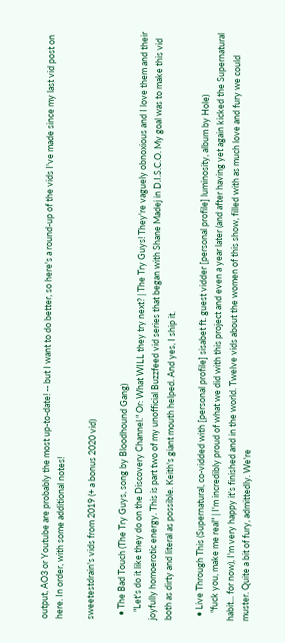output, AO3 or Youtube are probably the most up-to-date! -- but I want to do better, so here's a round-up of the vids I've made since my last vid post on here. In order, with some additional notes!

sweetestdrain's vids from 2019 (+ a bonus 2020 vid)

  • The Bad Touch (The Try Guys, song by Bloodhound Gang)
    "Let's do it like they do on the Discovery Channel." Or: What WILL they try next? | The Try Guys! They're vaguely obnoxious and I love them and their joyfully homoerotic energy. This is part two of my unofficial Buzzfeed vid series that began with Shane Madej in D.I.S.C.O. My goal was to make this vid both as dirty and literal as possible. Keith's giant mouth helped. And yes, I ship it.

  • Live Through This (Supernatural, co-vidded with [personal profile] sisabet ft. guest vidder [personal profile] luminosity, album by Hole)
    "fuck you, make me real" | I'm incredibly proud of what we did with this project and even a year later (and after having yet again kicked the Supernatural habit... for now), I'm very happy it's finished and in the world. Twelve vids about the women of this show, filled with as much love and fury we could muster. Quite a bit of fury, admittedly. We're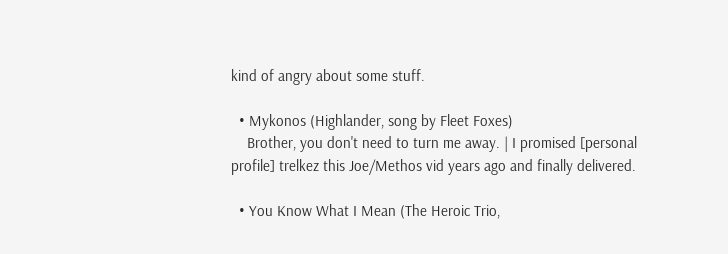kind of angry about some stuff.

  • Mykonos (Highlander, song by Fleet Foxes)
    Brother, you don't need to turn me away. | I promised [personal profile] trelkez this Joe/Methos vid years ago and finally delivered.

  • You Know What I Mean (The Heroic Trio,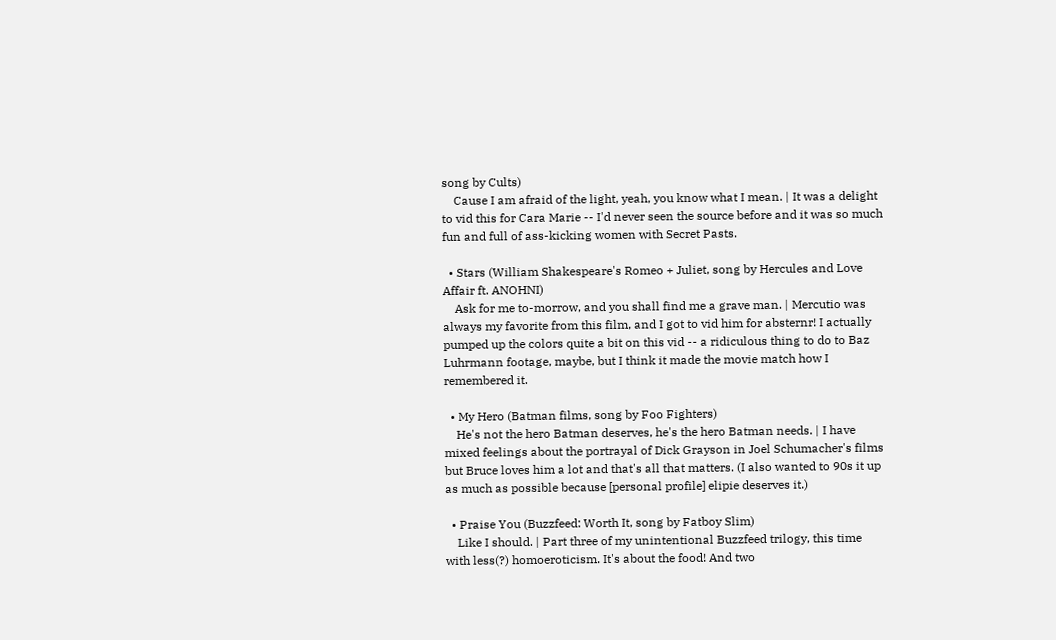song by Cults)
    Cause I am afraid of the light, yeah, you know what I mean. | It was a delight to vid this for Cara Marie -- I'd never seen the source before and it was so much fun and full of ass-kicking women with Secret Pasts.

  • Stars (William Shakespeare's Romeo + Juliet, song by Hercules and Love Affair ft. ANOHNI)
    Ask for me to-morrow, and you shall find me a grave man. | Mercutio was always my favorite from this film, and I got to vid him for absternr! I actually pumped up the colors quite a bit on this vid -- a ridiculous thing to do to Baz Luhrmann footage, maybe, but I think it made the movie match how I remembered it.

  • My Hero (Batman films, song by Foo Fighters)
    He's not the hero Batman deserves, he's the hero Batman needs. | I have mixed feelings about the portrayal of Dick Grayson in Joel Schumacher's films but Bruce loves him a lot and that's all that matters. (I also wanted to 90s it up as much as possible because [personal profile] elipie deserves it.)

  • Praise You (Buzzfeed: Worth It, song by Fatboy Slim)
    Like I should. | Part three of my unintentional Buzzfeed trilogy, this time with less(?) homoeroticism. It's about the food! And two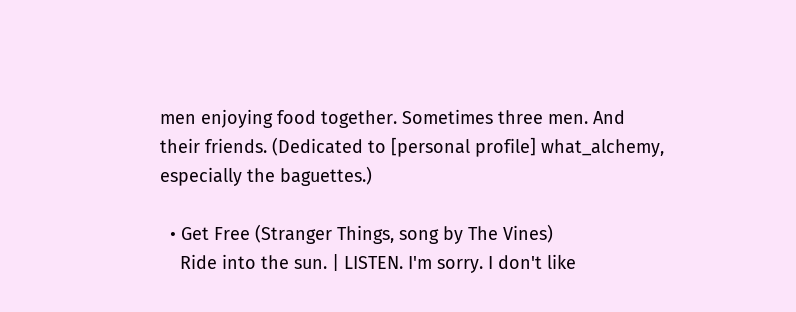men enjoying food together. Sometimes three men. And their friends. (Dedicated to [personal profile] what_alchemy, especially the baguettes.)

  • Get Free (Stranger Things, song by The Vines)
    Ride into the sun. | LISTEN. I'm sorry. I don't like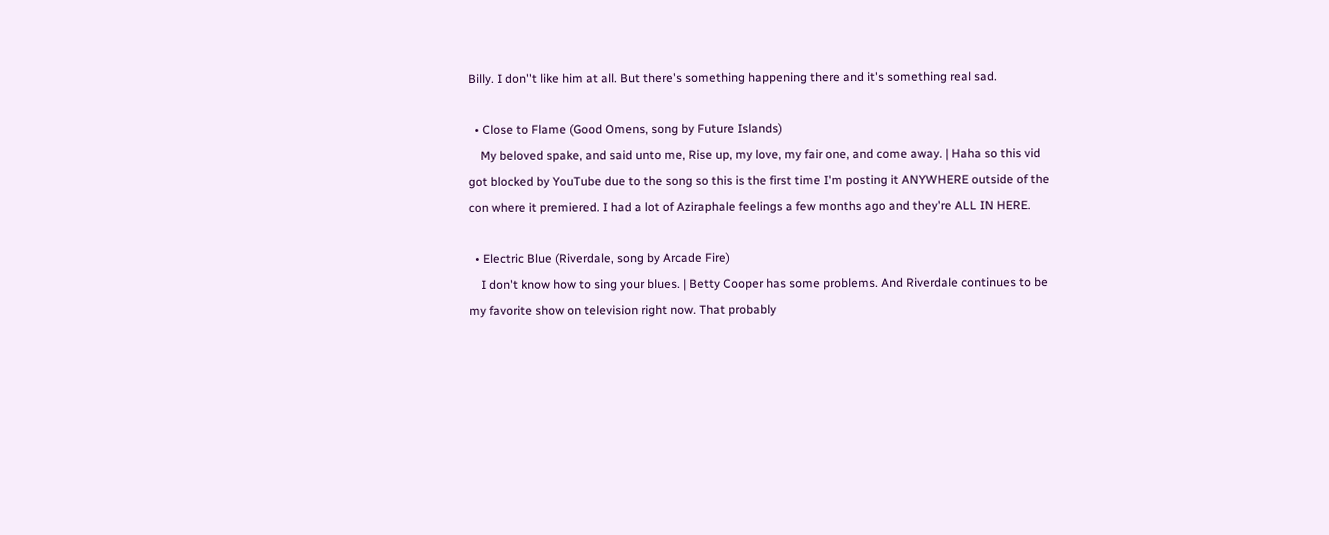Billy. I don''t like him at all. But there's something happening there and it's something real sad.

  • Close to Flame (Good Omens, song by Future Islands)
    My beloved spake, and said unto me, Rise up, my love, my fair one, and come away. | Haha so this vid got blocked by YouTube due to the song so this is the first time I'm posting it ANYWHERE outside of the con where it premiered. I had a lot of Aziraphale feelings a few months ago and they're ALL IN HERE.

  • Electric Blue (Riverdale, song by Arcade Fire)
    I don't know how to sing your blues. | Betty Cooper has some problems. And Riverdale continues to be my favorite show on television right now. That probably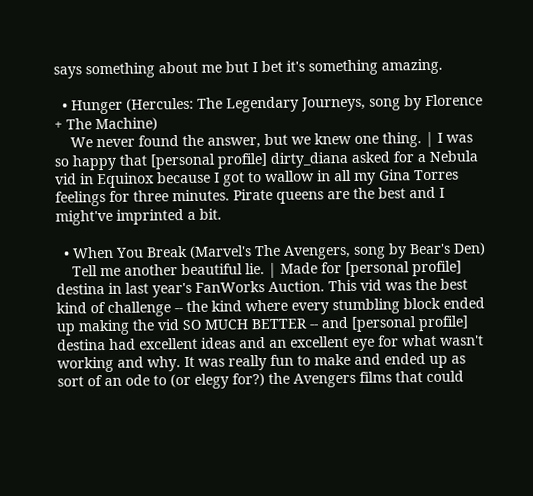says something about me but I bet it's something amazing.

  • Hunger (Hercules: The Legendary Journeys, song by Florence + The Machine)
    We never found the answer, but we knew one thing. | I was so happy that [personal profile] dirty_diana asked for a Nebula vid in Equinox because I got to wallow in all my Gina Torres feelings for three minutes. Pirate queens are the best and I might've imprinted a bit.

  • When You Break (Marvel's The Avengers, song by Bear's Den)
    Tell me another beautiful lie. | Made for [personal profile] destina in last year's FanWorks Auction. This vid was the best kind of challenge -- the kind where every stumbling block ended up making the vid SO MUCH BETTER -- and [personal profile] destina had excellent ideas and an excellent eye for what wasn't working and why. It was really fun to make and ended up as sort of an ode to (or elegy for?) the Avengers films that could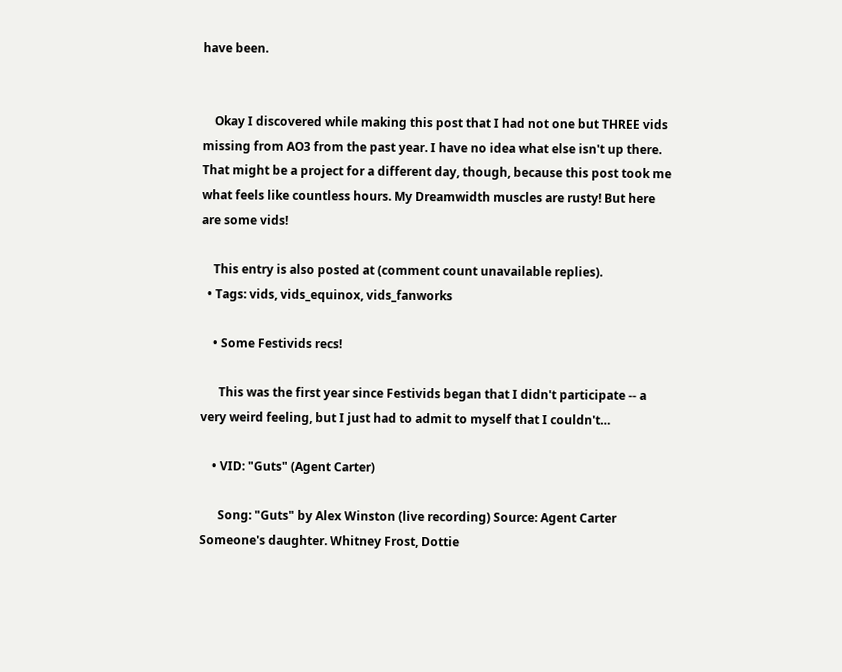have been.


    Okay I discovered while making this post that I had not one but THREE vids missing from AO3 from the past year. I have no idea what else isn't up there. That might be a project for a different day, though, because this post took me what feels like countless hours. My Dreamwidth muscles are rusty! But here are some vids!

    This entry is also posted at (comment count unavailable replies).
  • Tags: vids, vids_equinox, vids_fanworks

    • Some Festivids recs!

      This was the first year since Festivids began that I didn't participate -- a very weird feeling, but I just had to admit to myself that I couldn't…

    • VID: "Guts" (Agent Carter)

      Song: "Guts" by Alex Winston (live recording) Source: Agent Carter Someone's daughter. Whitney Frost, Dottie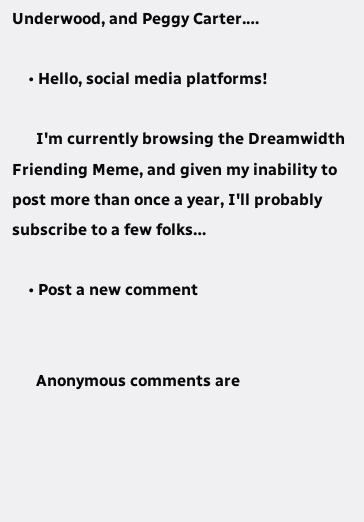Underwood, and Peggy Carter.…

    • Hello, social media platforms!

      I'm currently browsing the Dreamwidth Friending Meme, and given my inability to post more than once a year, I'll probably subscribe to a few folks…

    • Post a new comment


      Anonymous comments are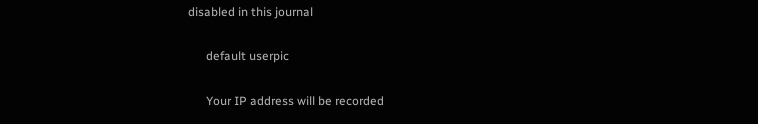disabled in this journal

      default userpic

      Your IP address will be recorded